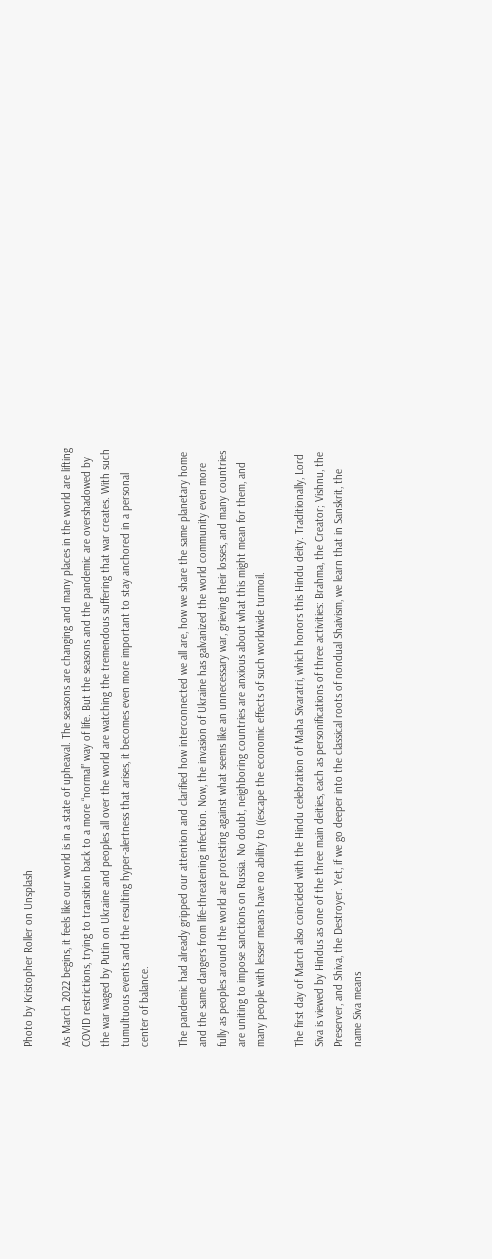Photo by Kristopher Roller on Unsplash

As March 2022 begins, it feels like our world is in a state of upheaval. The seasons are changing and many places in the world are lifting COVID restrictions, trying to transition back to a more “normal” way of life. But the seasons and the pandemic are overshadowed by the war waged by Putin on Ukraine and peoples all over the world are watching the tremendous suffering that war creates. With such tumultuous events and the resulting hyper-alertness that arises, it becomes even more important to stay anchored in a personal center of balance.

The pandemic had already gripped our attention and clarified how interconnected we all are, how we share the same planetary home and the same dangers from life-threatening infection. Now, the invasion of Ukraine has galvanized the world community even more fully as peoples around the world are protesting against what seems like an unnecessary war, grieving their losses, and many countries are uniting to impose sanctions on Russia. No doubt, neighboring countries are anxious about what this might mean for them, and many people with lesser means have no ability to ((escape the economic effects of such worldwide turmoil.

The first day of March also coincided with the Hindu celebration of Maha Sivaratri, which honors this Hindu deity. Traditionally, Lord Siva is viewed by Hindus as one of the three main deities, each as personifications of three activities: Brahma, the Creator; Vishnu, the Preserver, and Shiva, the Destroyer. Yet, if we go deeper into the classical roots of nondual Shaivism, we learn that in Sanskrit, the name Siva means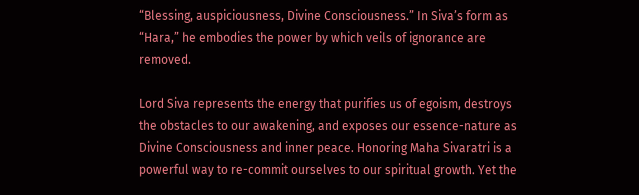“Blessing, auspiciousness, Divine Consciousness.” In Siva’s form as “Hara,” he embodies the power by which veils of ignorance are removed.

Lord Siva represents the energy that purifies us of egoism, destroys the obstacles to our awakening, and exposes our essence-nature as Divine Consciousness and inner peace. Honoring Maha Sivaratri is a powerful way to re-commit ourselves to our spiritual growth. Yet the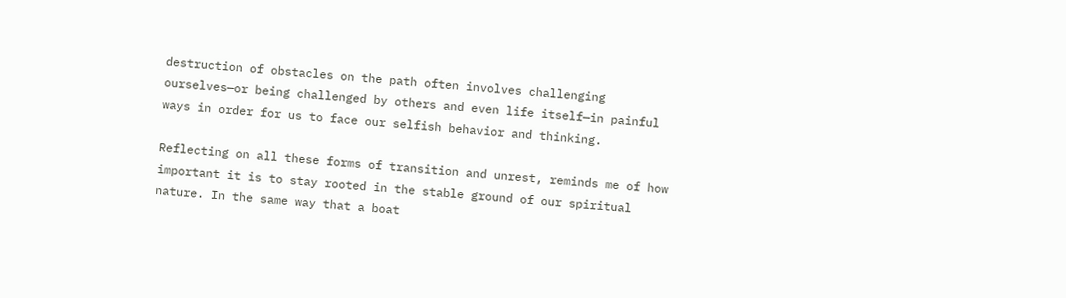destruction of obstacles on the path often involves challenging ourselves—or being challenged by others and even life itself—in painful ways in order for us to face our selfish behavior and thinking.

Reflecting on all these forms of transition and unrest, reminds me of how important it is to stay rooted in the stable ground of our spiritual nature. In the same way that a boat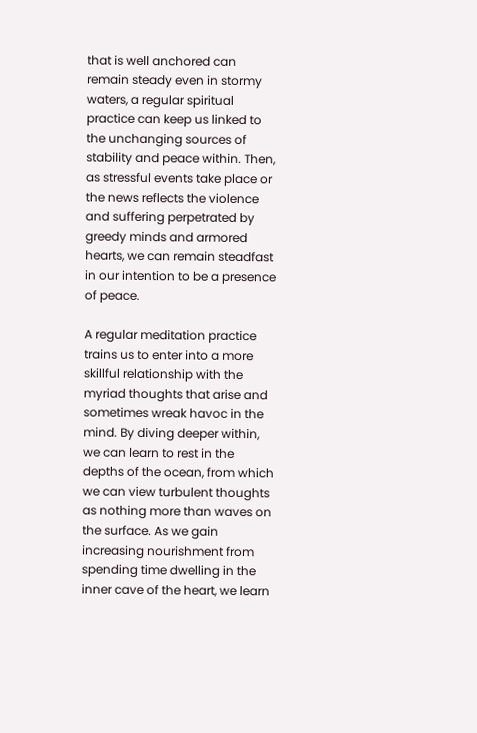that is well anchored can remain steady even in stormy waters, a regular spiritual practice can keep us linked to the unchanging sources of stability and peace within. Then, as stressful events take place or the news reflects the violence and suffering perpetrated by greedy minds and armored hearts, we can remain steadfast in our intention to be a presence of peace.

A regular meditation practice trains us to enter into a more skillful relationship with the myriad thoughts that arise and sometimes wreak havoc in the mind. By diving deeper within, we can learn to rest in the depths of the ocean, from which we can view turbulent thoughts as nothing more than waves on the surface. As we gain increasing nourishment from spending time dwelling in the inner cave of the heart, we learn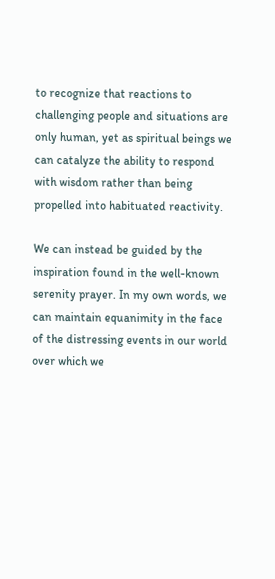to recognize that reactions to challenging people and situations are only human, yet as spiritual beings we can catalyze the ability to respond with wisdom rather than being propelled into habituated reactivity.

We can instead be guided by the inspiration found in the well-known serenity prayer. In my own words, we can maintain equanimity in the face of the distressing events in our world over which we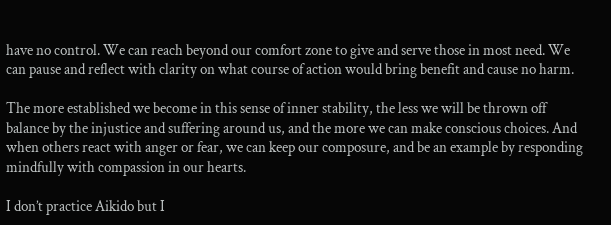have no control. We can reach beyond our comfort zone to give and serve those in most need. We can pause and reflect with clarity on what course of action would bring benefit and cause no harm.

The more established we become in this sense of inner stability, the less we will be thrown off balance by the injustice and suffering around us, and the more we can make conscious choices. And when others react with anger or fear, we can keep our composure, and be an example by responding mindfully with compassion in our hearts.

I don’t practice Aikido but I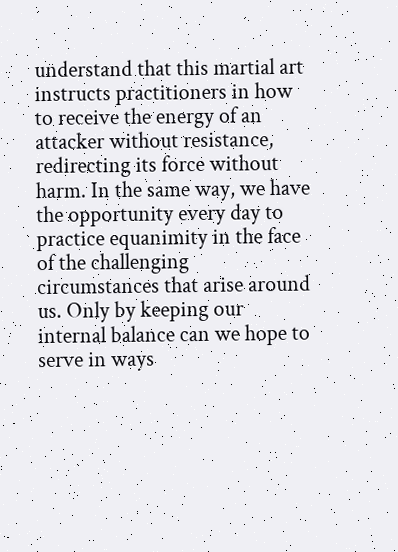understand that this martial art instructs practitioners in how to receive the energy of an attacker without resistance, redirecting its force without harm. In the same way, we have the opportunity every day to practice equanimity in the face of the challenging circumstances that arise around us. Only by keeping our internal balance can we hope to serve in ways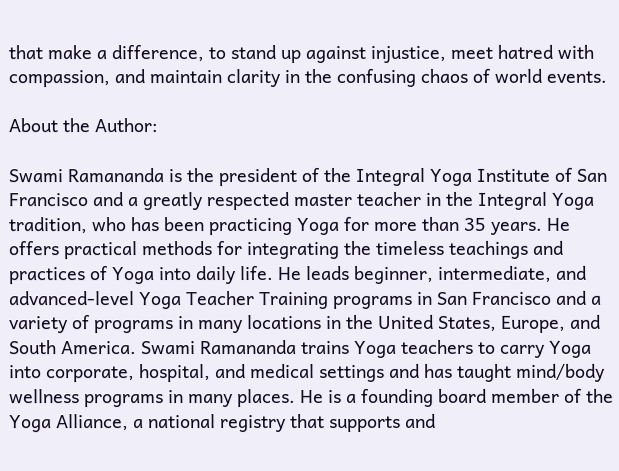that make a difference, to stand up against injustice, meet hatred with compassion, and maintain clarity in the confusing chaos of world events.

About the Author:

Swami Ramananda is the president of the Integral Yoga Institute of San Francisco and a greatly respected master teacher in the Integral Yoga tradition, who has been practicing Yoga for more than 35 years. He offers practical methods for integrating the timeless teachings and practices of Yoga into daily life. He leads beginner, intermediate, and advanced-level Yoga Teacher Training programs in San Francisco and a variety of programs in many locations in the United States, Europe, and South America. Swami Ramananda trains Yoga teachers to carry Yoga into corporate, hospital, and medical settings and has taught mind/body wellness programs in many places. He is a founding board member of the Yoga Alliance, a national registry that supports and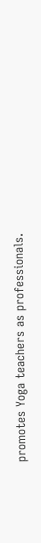promotes Yoga teachers as professionals.